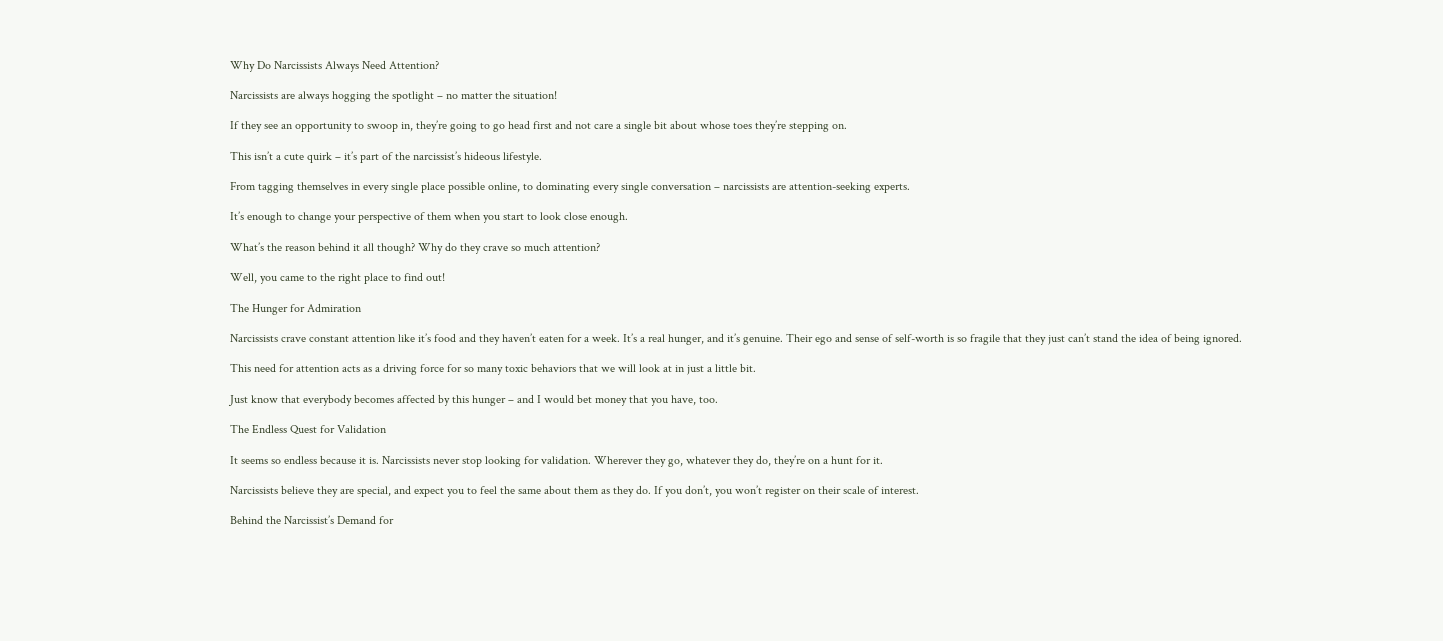Why Do Narcissists Always Need Attention?

Narcissists are always hogging the spotlight – no matter the situation!

If they see an opportunity to swoop in, they’re going to go head first and not care a single bit about whose toes they’re stepping on.

This isn’t a cute quirk – it’s part of the narcissist’s hideous lifestyle.

From tagging themselves in every single place possible online, to dominating every single conversation – narcissists are attention-seeking experts.

It’s enough to change your perspective of them when you start to look close enough.

What’s the reason behind it all though? Why do they crave so much attention?

Well, you came to the right place to find out!

The Hunger for Admiration

Narcissists crave constant attention like it’s food and they haven’t eaten for a week. It’s a real hunger, and it’s genuine. Their ego and sense of self-worth is so fragile that they just can’t stand the idea of being ignored.

This need for attention acts as a driving force for so many toxic behaviors that we will look at in just a little bit.

Just know that everybody becomes affected by this hunger – and I would bet money that you have, too.

The Endless Quest for Validation

It seems so endless because it is. Narcissists never stop looking for validation. Wherever they go, whatever they do, they’re on a hunt for it.

Narcissists believe they are special, and expect you to feel the same about them as they do. If you don’t, you won’t register on their scale of interest.

Behind the Narcissist’s Demand for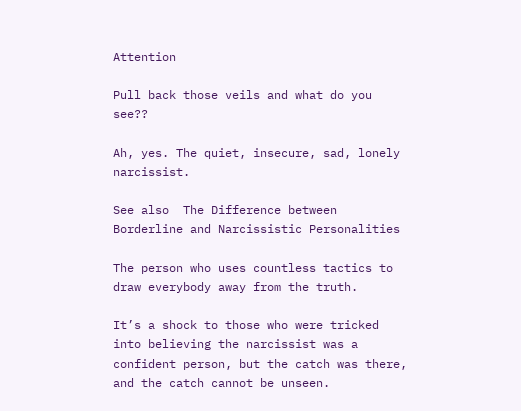Attention

Pull back those veils and what do you see??

Ah, yes. The quiet, insecure, sad, lonely narcissist.

See also  The Difference between Borderline and Narcissistic Personalities

The person who uses countless tactics to draw everybody away from the truth.

It’s a shock to those who were tricked into believing the narcissist was a confident person, but the catch was there, and the catch cannot be unseen.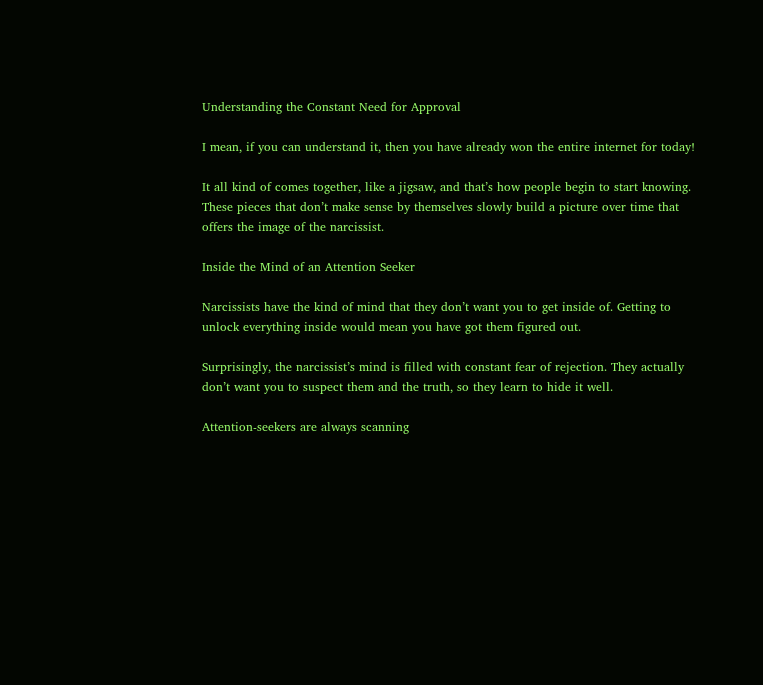Understanding the Constant Need for Approval

I mean, if you can understand it, then you have already won the entire internet for today!

It all kind of comes together, like a jigsaw, and that’s how people begin to start knowing. These pieces that don’t make sense by themselves slowly build a picture over time that offers the image of the narcissist.

Inside the Mind of an Attention Seeker

Narcissists have the kind of mind that they don’t want you to get inside of. Getting to unlock everything inside would mean you have got them figured out.

Surprisingly, the narcissist’s mind is filled with constant fear of rejection. They actually don’t want you to suspect them and the truth, so they learn to hide it well.

Attention-seekers are always scanning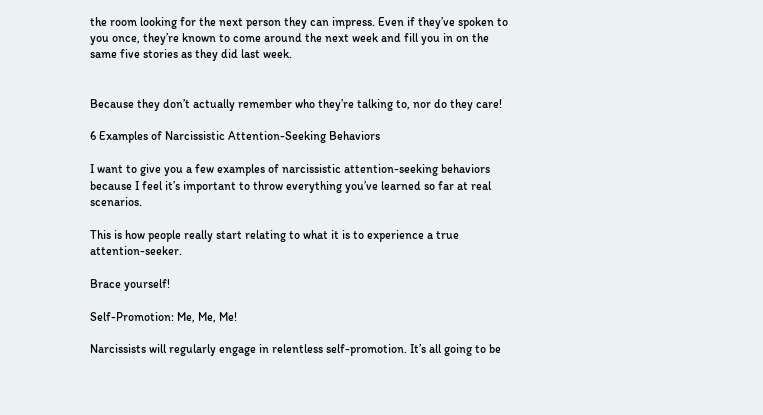the room looking for the next person they can impress. Even if they’ve spoken to you once, they’re known to come around the next week and fill you in on the same five stories as they did last week.


Because they don’t actually remember who they’re talking to, nor do they care!

6 Examples of Narcissistic Attention-Seeking Behaviors

I want to give you a few examples of narcissistic attention-seeking behaviors because I feel it’s important to throw everything you’ve learned so far at real scenarios.

This is how people really start relating to what it is to experience a true attention-seeker.

Brace yourself!

Self-Promotion: Me, Me, Me!

Narcissists will regularly engage in relentless self-promotion. It’s all going to be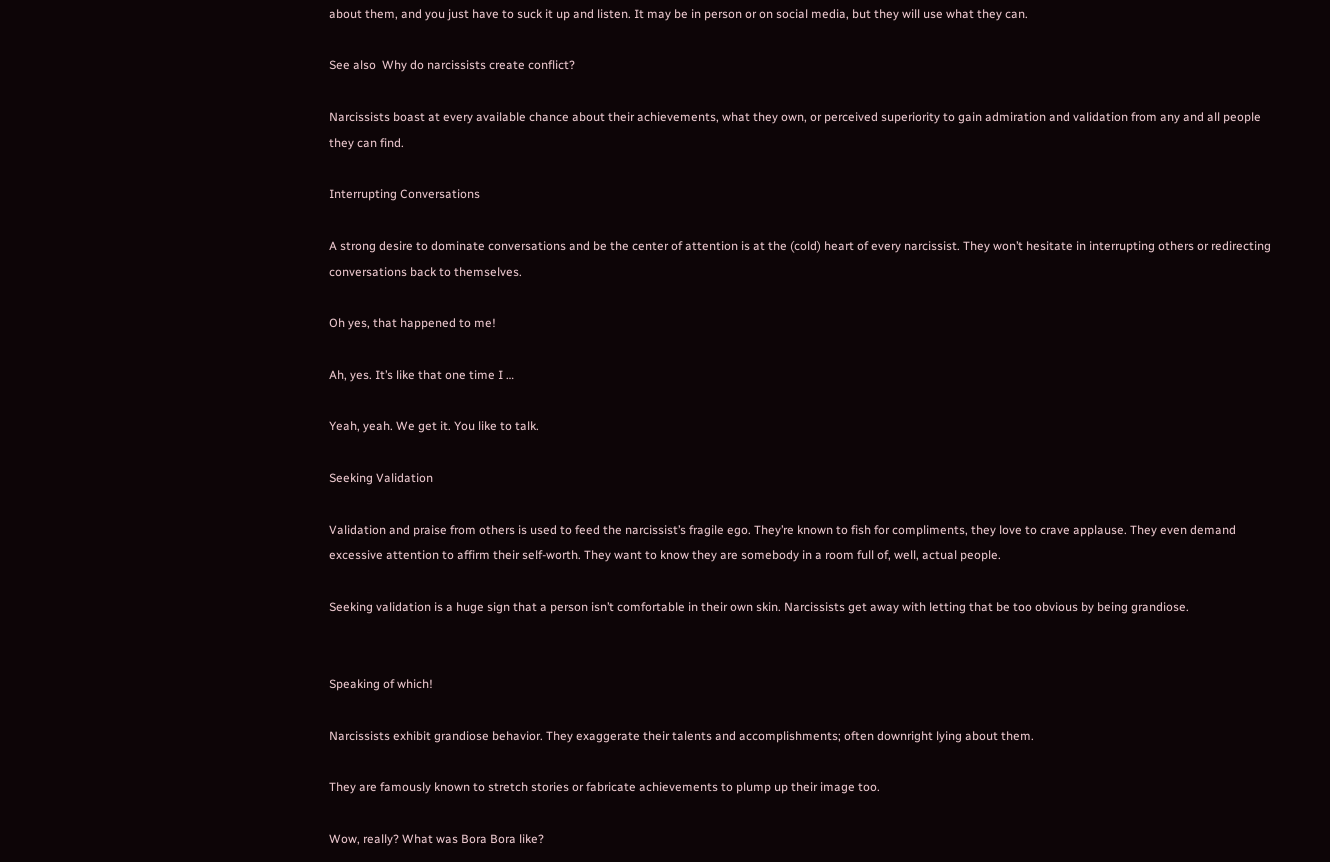about them, and you just have to suck it up and listen. It may be in person or on social media, but they will use what they can.

See also  Why do narcissists create conflict?

Narcissists boast at every available chance about their achievements, what they own, or perceived superiority to gain admiration and validation from any and all people they can find.

Interrupting Conversations

A strong desire to dominate conversations and be the center of attention is at the (cold) heart of every narcissist. They won’t hesitate in interrupting others or redirecting conversations back to themselves.

Oh yes, that happened to me!

Ah, yes. It’s like that one time I …

Yeah, yeah. We get it. You like to talk.

Seeking Validation

Validation and praise from others is used to feed the narcissist’s fragile ego. They’re known to fish for compliments, they love to crave applause. They even demand excessive attention to affirm their self-worth. They want to know they are somebody in a room full of, well, actual people.

Seeking validation is a huge sign that a person isn’t comfortable in their own skin. Narcissists get away with letting that be too obvious by being grandiose.


Speaking of which!

Narcissists exhibit grandiose behavior. They exaggerate their talents and accomplishments; often downright lying about them.

They are famously known to stretch stories or fabricate achievements to plump up their image too.

Wow, really? What was Bora Bora like?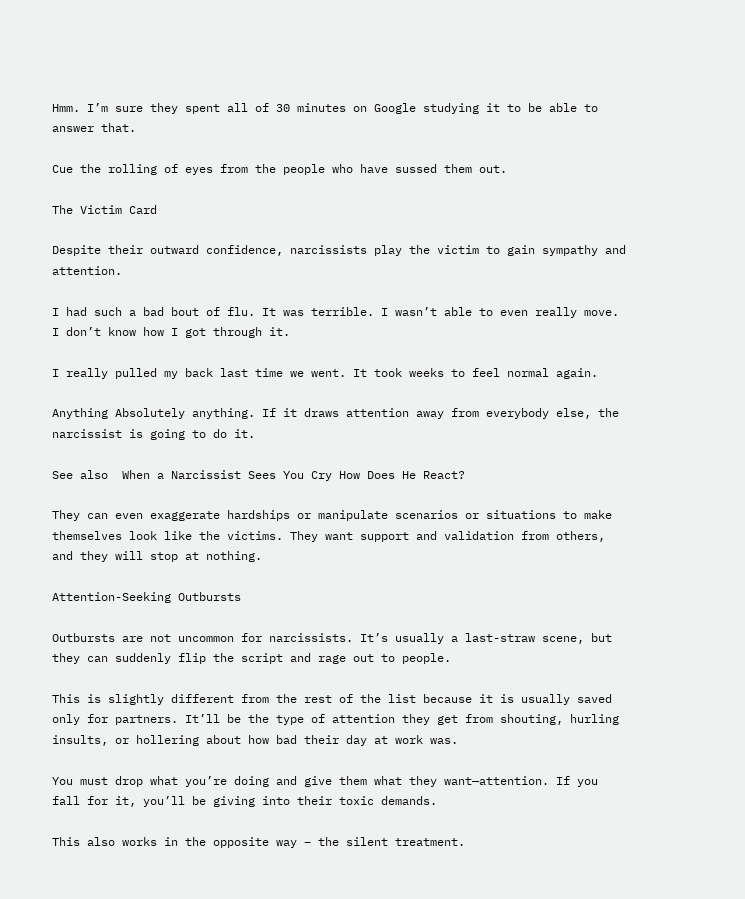Hmm. I’m sure they spent all of 30 minutes on Google studying it to be able to answer that.

Cue the rolling of eyes from the people who have sussed them out.

The Victim Card

Despite their outward confidence, narcissists play the victim to gain sympathy and attention.

I had such a bad bout of flu. It was terrible. I wasn’t able to even really move. I don’t know how I got through it.

I really pulled my back last time we went. It took weeks to feel normal again.

Anything Absolutely anything. If it draws attention away from everybody else, the narcissist is going to do it.

See also  When a Narcissist Sees You Cry How Does He React?

They can even exaggerate hardships or manipulate scenarios or situations to make themselves look like the victims. They want support and validation from others, and they will stop at nothing.

Attention-Seeking Outbursts

Outbursts are not uncommon for narcissists. It’s usually a last-straw scene, but they can suddenly flip the script and rage out to people.

This is slightly different from the rest of the list because it is usually saved only for partners. It’ll be the type of attention they get from shouting, hurling insults, or hollering about how bad their day at work was.

You must drop what you’re doing and give them what they want—attention. If you fall for it, you’ll be giving into their toxic demands.

This also works in the opposite way – the silent treatment.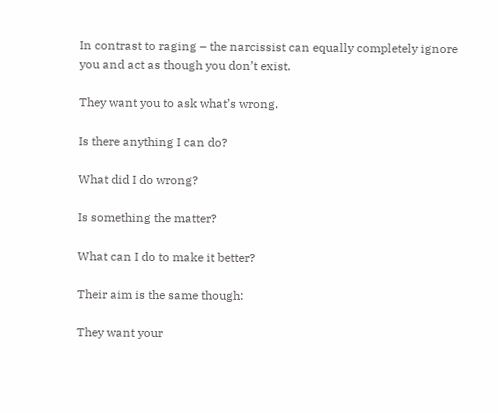In contrast to raging – the narcissist can equally completely ignore you and act as though you don’t exist.

They want you to ask what’s wrong.

Is there anything I can do?

What did I do wrong?

Is something the matter?

What can I do to make it better?

Their aim is the same though:

They want your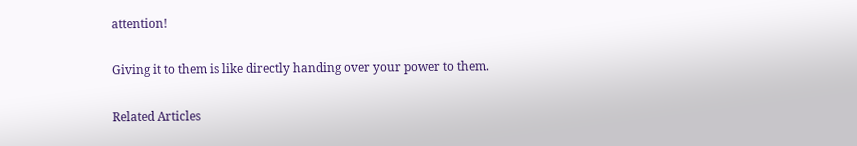attention!

Giving it to them is like directly handing over your power to them.

Related Articles